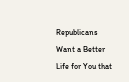Republicans Want a Better Life for You that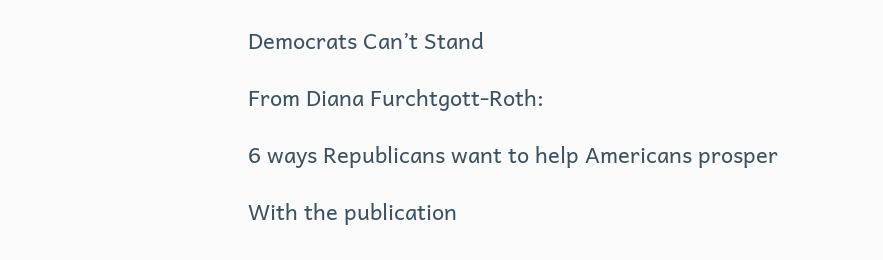Democrats Can’t Stand

From Diana Furchtgott-Roth:

6 ways Republicans want to help Americans prosper

With the publication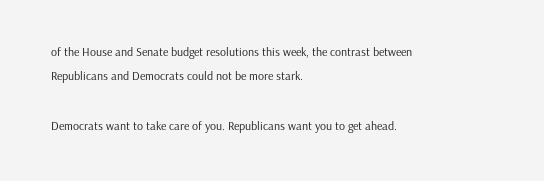of the House and Senate budget resolutions this week, the contrast between Republicans and Democrats could not be more stark.

Democrats want to take care of you. Republicans want you to get ahead.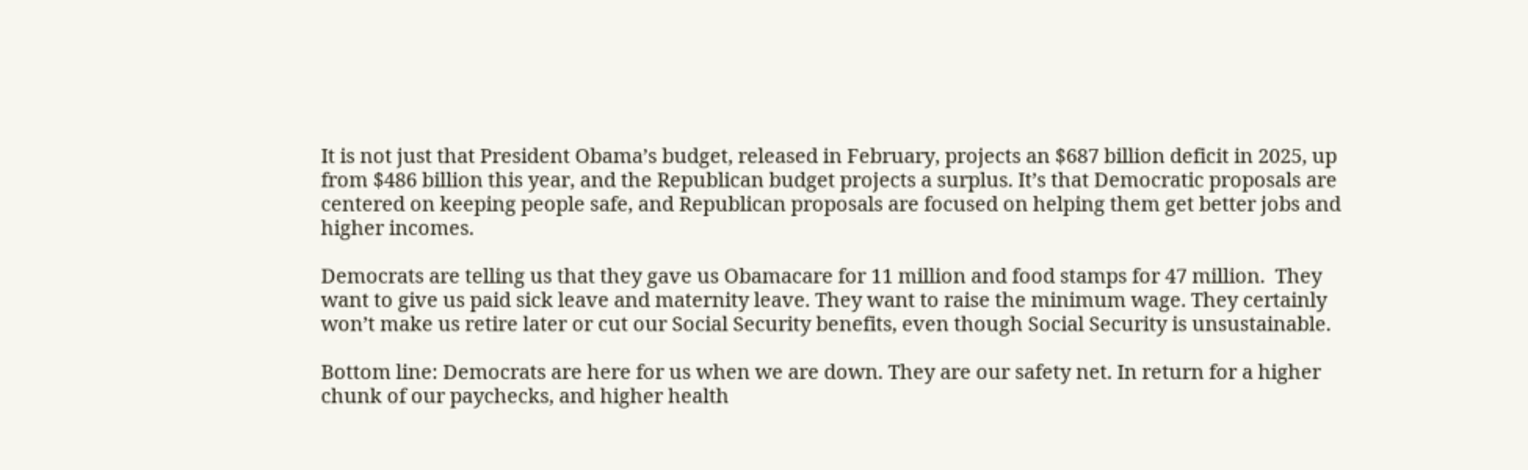It is not just that President Obama’s budget, released in February, projects an $687 billion deficit in 2025, up from $486 billion this year, and the Republican budget projects a surplus. It’s that Democratic proposals are centered on keeping people safe, and Republican proposals are focused on helping them get better jobs and higher incomes.

Democrats are telling us that they gave us Obamacare for 11 million and food stamps for 47 million.  They want to give us paid sick leave and maternity leave. They want to raise the minimum wage. They certainly won’t make us retire later or cut our Social Security benefits, even though Social Security is unsustainable.

Bottom line: Democrats are here for us when we are down. They are our safety net. In return for a higher chunk of our paychecks, and higher health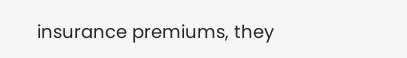insurance premiums, they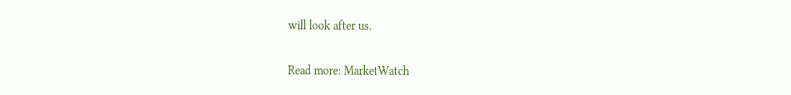will look after us.

Read more: MarketWatch